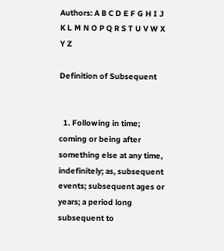Authors: A B C D E F G H I J K L M N O P Q R S T U V W X Y Z

Definition of Subsequent


  1. Following in time; coming or being after something else at any time, indefinitely; as, subsequent events; subsequent ages or years; a period long subsequent to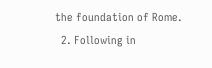the foundation of Rome.
  2. Following in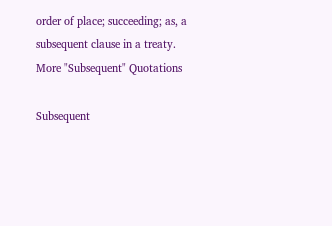order of place; succeeding; as, a subsequent clause in a treaty.
More "Subsequent" Quotations

Subsequent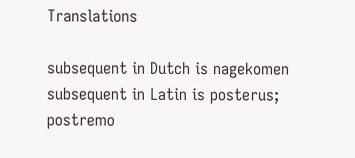Translations

subsequent in Dutch is nagekomen
subsequent in Latin is posterus; postremo